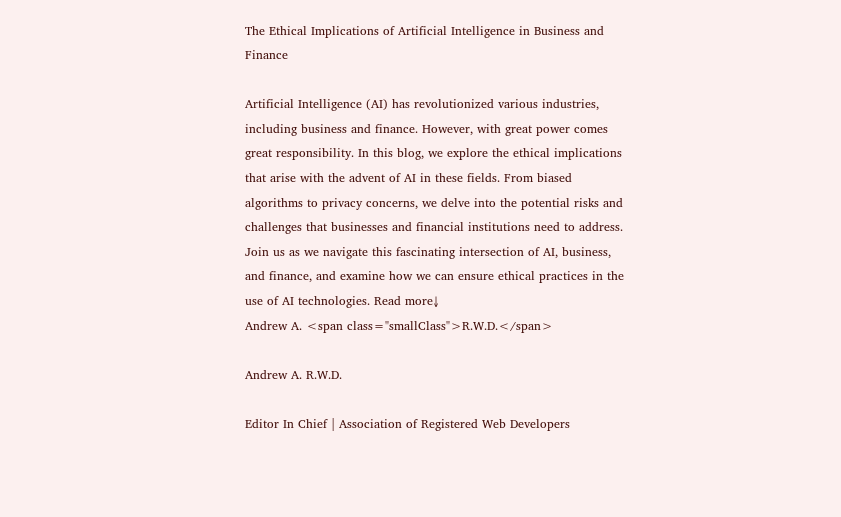The Ethical Implications of Artificial Intelligence in Business and Finance

Artificial Intelligence (AI) has revolutionized various industries, including business and finance. However, with great power comes great responsibility. In this blog, we explore the ethical implications that arise with the advent of AI in these fields. From biased algorithms to privacy concerns, we delve into the potential risks and challenges that businesses and financial institutions need to address. Join us as we navigate this fascinating intersection of AI, business, and finance, and examine how we can ensure ethical practices in the use of AI technologies. Read more↓
Andrew A. <span class="smallClass">R.W.D.</span>

Andrew A. R.W.D.

Editor In Chief | Association of Registered Web Developers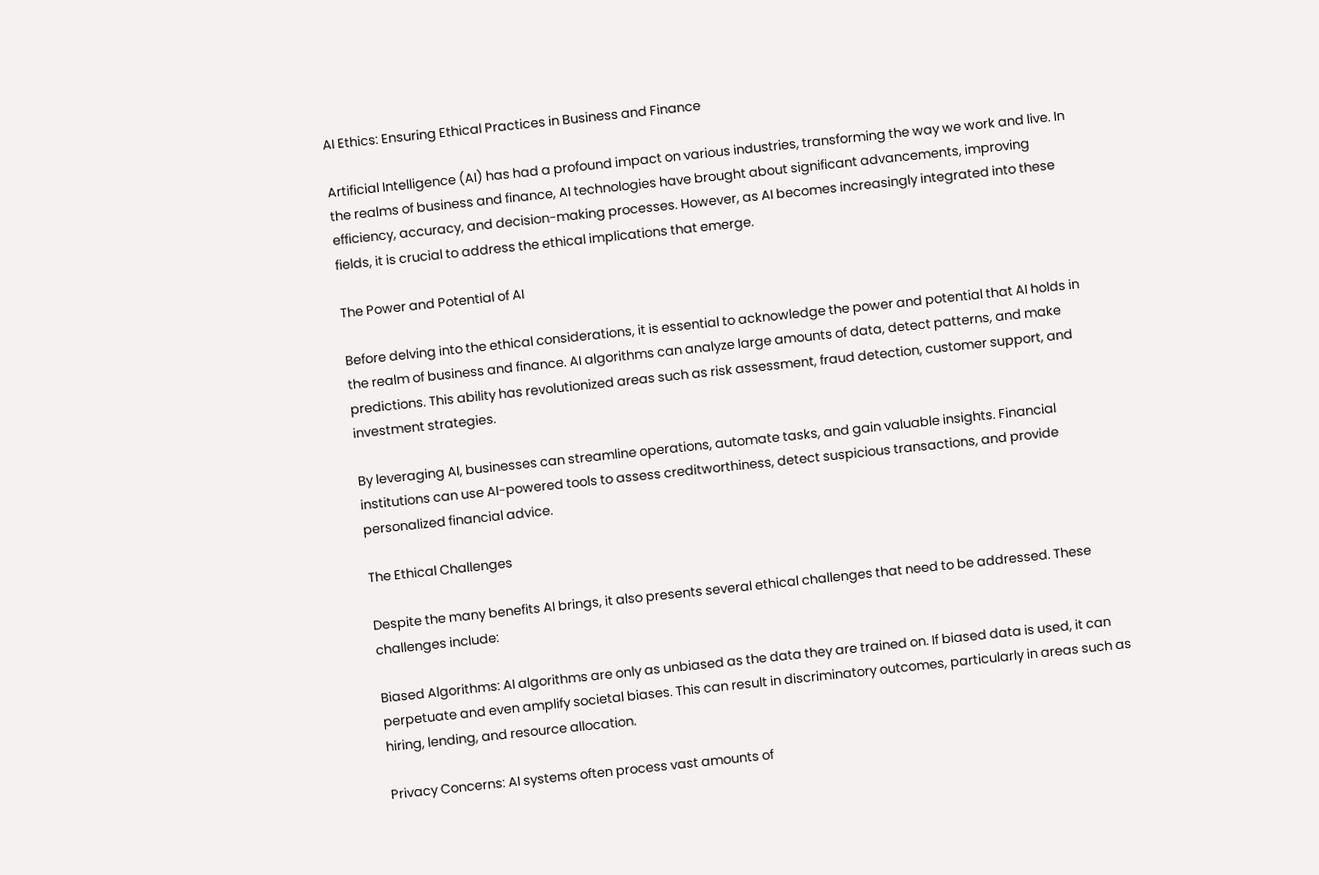AI Ethics: Ensuring Ethical Practices in Business and Finance

Artificial Intelligence (AI) has had a profound impact on various industries, transforming the way we work and live. In the realms of business and finance, AI technologies have brought about significant advancements, improving efficiency, accuracy, and decision-making processes. However, as AI becomes increasingly integrated into these fields, it is crucial to address the ethical implications that emerge.

The Power and Potential of AI

Before delving into the ethical considerations, it is essential to acknowledge the power and potential that AI holds in the realm of business and finance. AI algorithms can analyze large amounts of data, detect patterns, and make predictions. This ability has revolutionized areas such as risk assessment, fraud detection, customer support, and investment strategies.

By leveraging AI, businesses can streamline operations, automate tasks, and gain valuable insights. Financial institutions can use AI-powered tools to assess creditworthiness, detect suspicious transactions, and provide personalized financial advice.

The Ethical Challenges

Despite the many benefits AI brings, it also presents several ethical challenges that need to be addressed. These challenges include:

Biased Algorithms: AI algorithms are only as unbiased as the data they are trained on. If biased data is used, it can perpetuate and even amplify societal biases. This can result in discriminatory outcomes, particularly in areas such as hiring, lending, and resource allocation.

Privacy Concerns: AI systems often process vast amounts of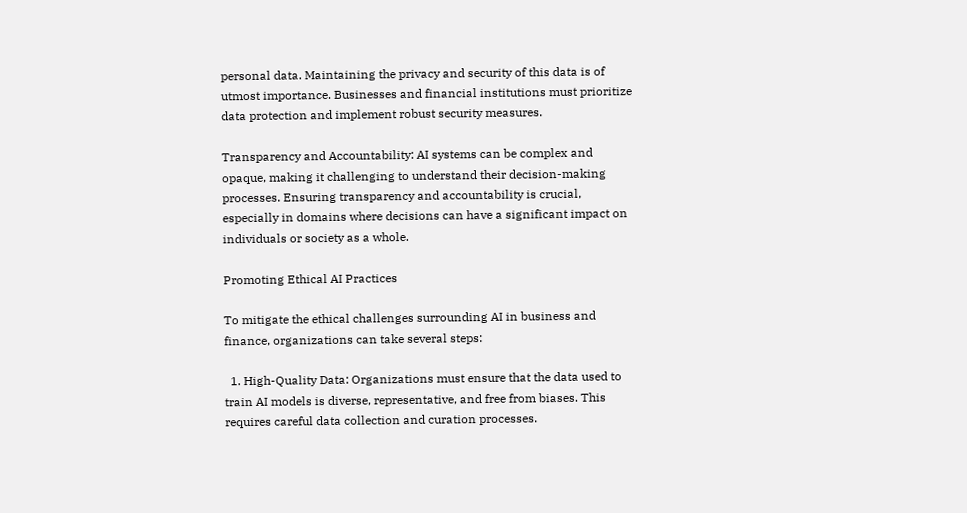personal data. Maintaining the privacy and security of this data is of utmost importance. Businesses and financial institutions must prioritize data protection and implement robust security measures.

Transparency and Accountability: AI systems can be complex and opaque, making it challenging to understand their decision-making processes. Ensuring transparency and accountability is crucial, especially in domains where decisions can have a significant impact on individuals or society as a whole.

Promoting Ethical AI Practices

To mitigate the ethical challenges surrounding AI in business and finance, organizations can take several steps:

  1. High-Quality Data: Organizations must ensure that the data used to train AI models is diverse, representative, and free from biases. This requires careful data collection and curation processes.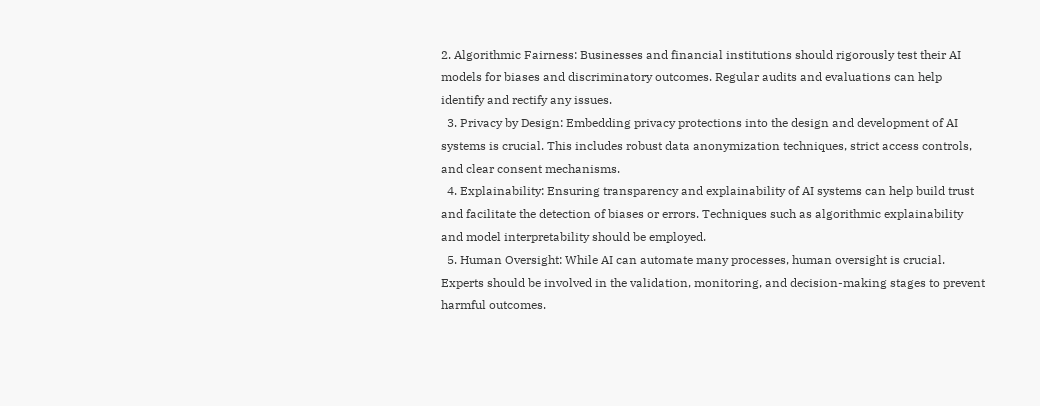2. Algorithmic Fairness: Businesses and financial institutions should rigorously test their AI models for biases and discriminatory outcomes. Regular audits and evaluations can help identify and rectify any issues.
  3. Privacy by Design: Embedding privacy protections into the design and development of AI systems is crucial. This includes robust data anonymization techniques, strict access controls, and clear consent mechanisms.
  4. Explainability: Ensuring transparency and explainability of AI systems can help build trust and facilitate the detection of biases or errors. Techniques such as algorithmic explainability and model interpretability should be employed.
  5. Human Oversight: While AI can automate many processes, human oversight is crucial. Experts should be involved in the validation, monitoring, and decision-making stages to prevent harmful outcomes.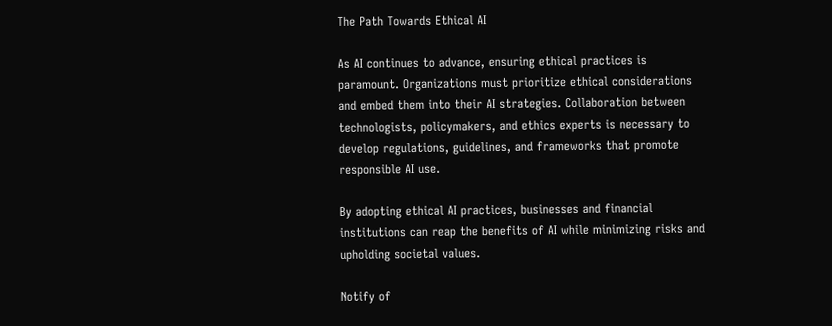The Path Towards Ethical AI

As AI continues to advance, ensuring ethical practices is paramount. Organizations must prioritize ethical considerations and embed them into their AI strategies. Collaboration between technologists, policymakers, and ethics experts is necessary to develop regulations, guidelines, and frameworks that promote responsible AI use.

By adopting ethical AI practices, businesses and financial institutions can reap the benefits of AI while minimizing risks and upholding societal values.

Notify of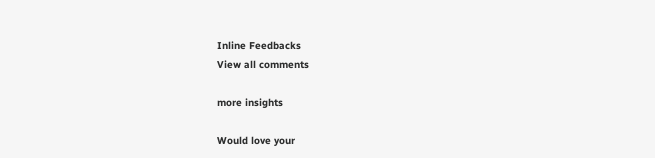Inline Feedbacks
View all comments

more insights

Would love your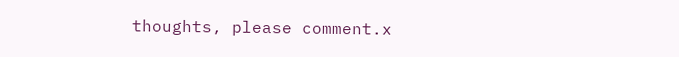thoughts, please comment.x